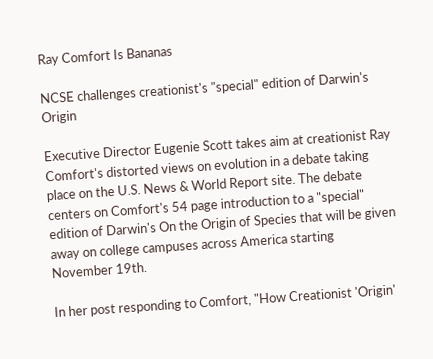Ray Comfort Is Bananas

NCSE challenges creationist's "special" edition of Darwin's Origin

Executive Director Eugenie Scott takes aim at creationist Ray Comfort's distorted views on evolution in a debate taking place on the U.S. News & World Report site. The debate centers on Comfort's 54 page introduction to a "special" edition of Darwin's On the Origin of Species that will be given away on college campuses across America starting November 19th.

In her post responding to Comfort, "How Creationist 'Origin'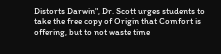Distorts Darwin", Dr. Scott urges students to take the free copy of Origin that Comfort is offering, but to not waste time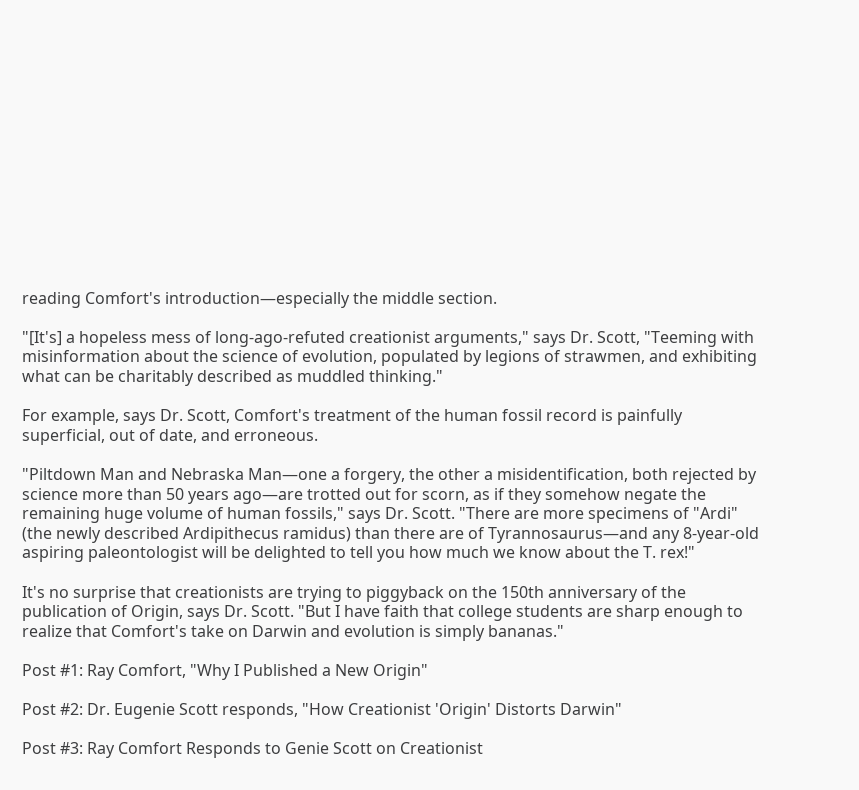reading Comfort's introduction—especially the middle section.

"[It's] a hopeless mess of long-ago-refuted creationist arguments," says Dr. Scott, "Teeming with misinformation about the science of evolution, populated by legions of strawmen, and exhibiting what can be charitably described as muddled thinking."

For example, says Dr. Scott, Comfort's treatment of the human fossil record is painfully superficial, out of date, and erroneous.

"Piltdown Man and Nebraska Man—one a forgery, the other a misidentification, both rejected by science more than 50 years ago—are trotted out for scorn, as if they somehow negate the remaining huge volume of human fossils," says Dr. Scott. "There are more specimens of "Ardi" (the newly described Ardipithecus ramidus) than there are of Tyrannosaurus—and any 8-year-old aspiring paleontologist will be delighted to tell you how much we know about the T. rex!"

It's no surprise that creationists are trying to piggyback on the 150th anniversary of the publication of Origin, says Dr. Scott. "But I have faith that college students are sharp enough to realize that Comfort's take on Darwin and evolution is simply bananas."

Post #1: Ray Comfort, "Why I Published a New Origin"

Post #2: Dr. Eugenie Scott responds, "How Creationist 'Origin' Distorts Darwin"

Post #3: Ray Comfort Responds to Genie Scott on Creationist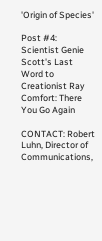'Origin of Species'

Post #4: Scientist Genie Scott's Last Word to Creationist Ray Comfort: There You Go Again

CONTACT: Robert Luhn, Director of Communications,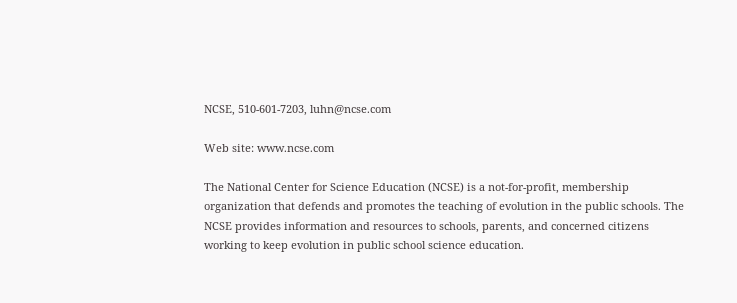NCSE, 510-601-7203, luhn@ncse.com

Web site: www.ncse.com

The National Center for Science Education (NCSE) is a not-for-profit, membership organization that defends and promotes the teaching of evolution in the public schools. The NCSE provides information and resources to schools, parents, and concerned citizens working to keep evolution in public school science education.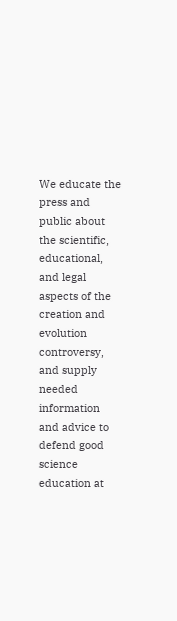We educate the press and public about the scientific, educational, and legal aspects of the creation and evolution controversy, and supply needed information and advice to defend good science education at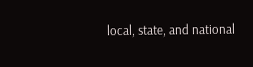local, state, and national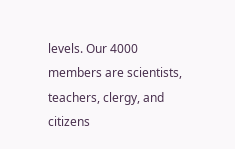levels. Our 4000 members are scientists, teachers, clergy, and citizens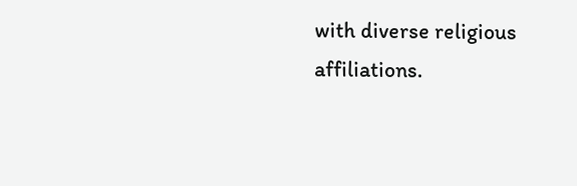with diverse religious affiliations.